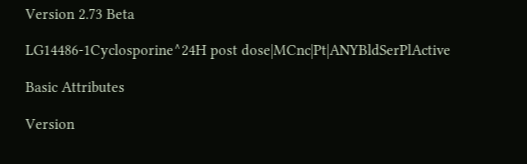Version 2.73 Beta

LG14486-1Cyclosporine^24H post dose|MCnc|Pt|ANYBldSerPlActive

Basic Attributes

Version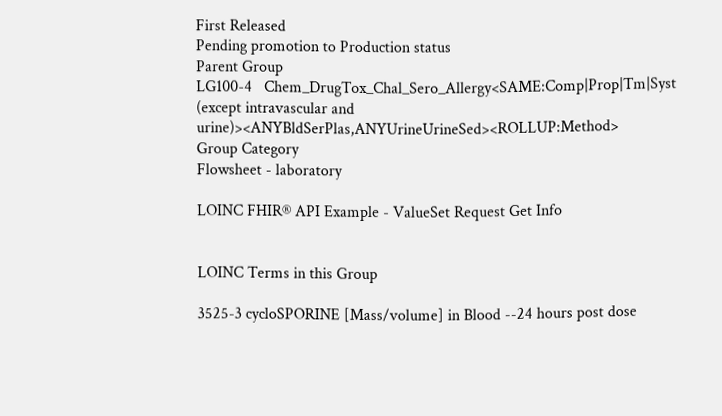First Released
Pending promotion to Production status
Parent Group
LG100-4   Chem_DrugTox_Chal_Sero_Allergy<SAME:Comp|Prop|Tm|Syst (except intravascular and urine)><ANYBldSerPlas,ANYUrineUrineSed><ROLLUP:Method>
Group Category
Flowsheet - laboratory

LOINC FHIR® API Example - ValueSet Request Get Info


LOINC Terms in this Group

3525-3 cycloSPORINE [Mass/volume] in Blood --24 hours post dose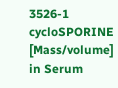3526-1 cycloSPORINE [Mass/volume] in Serum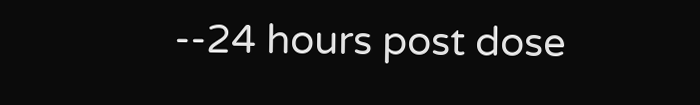--24 hours post dose